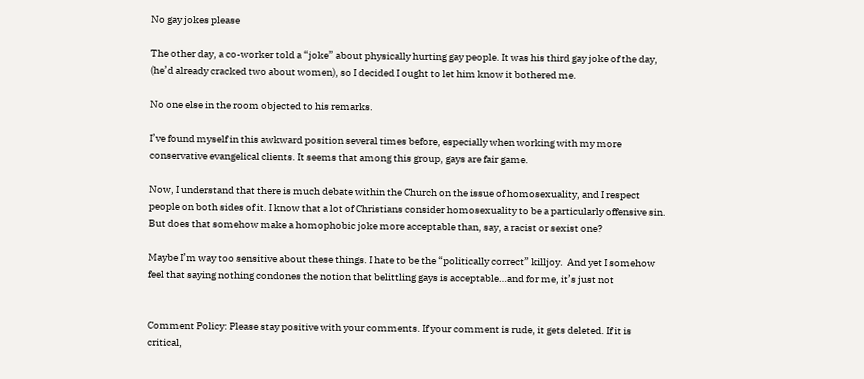No gay jokes please

The other day, a co-worker told a “joke” about physically hurting gay people. It was his third gay joke of the day, (he’d already cracked two about women), so I decided I ought to let him know it bothered me.

No one else in the room objected to his remarks.

I’ve found myself in this awkward position several times before, especially when working with my more conservative evangelical clients. It seems that among this group, gays are fair game.

Now, I understand that there is much debate within the Church on the issue of homosexuality, and I respect people on both sides of it. I know that a lot of Christians consider homosexuality to be a particularly offensive sin. But does that somehow make a homophobic joke more acceptable than, say, a racist or sexist one?

Maybe I’m way too sensitive about these things. I hate to be the “politically correct” killjoy.  And yet I somehow feel that saying nothing condones the notion that belittling gays is acceptable…and for me, it’s just not


Comment Policy: Please stay positive with your comments. If your comment is rude, it gets deleted. If it is critical,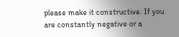please make it constructive. If you are constantly negative or a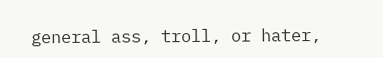general ass, troll, or hater,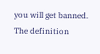you will get banned. The definition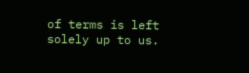of terms is left solely up to us.